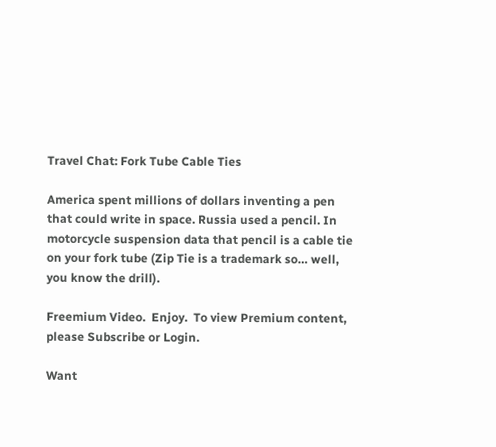Travel Chat: Fork Tube Cable Ties

America spent millions of dollars inventing a pen that could write in space. Russia used a pencil. In motorcycle suspension data that pencil is a cable tie on your fork tube (Zip Tie is a trademark so… well, you know the drill).

Freemium Video.  Enjoy.  To view Premium content, please Subscribe or Login.

Want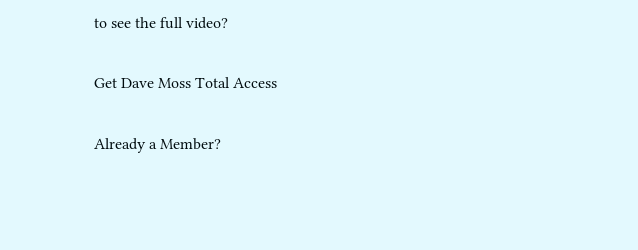to see the full video?

Get Dave Moss Total Access

Already a Member?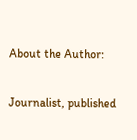About the Author:

Journalist, published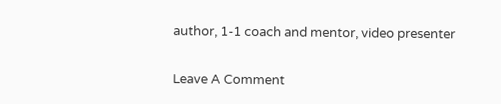author, 1-1 coach and mentor, video presenter

Leave A Comment